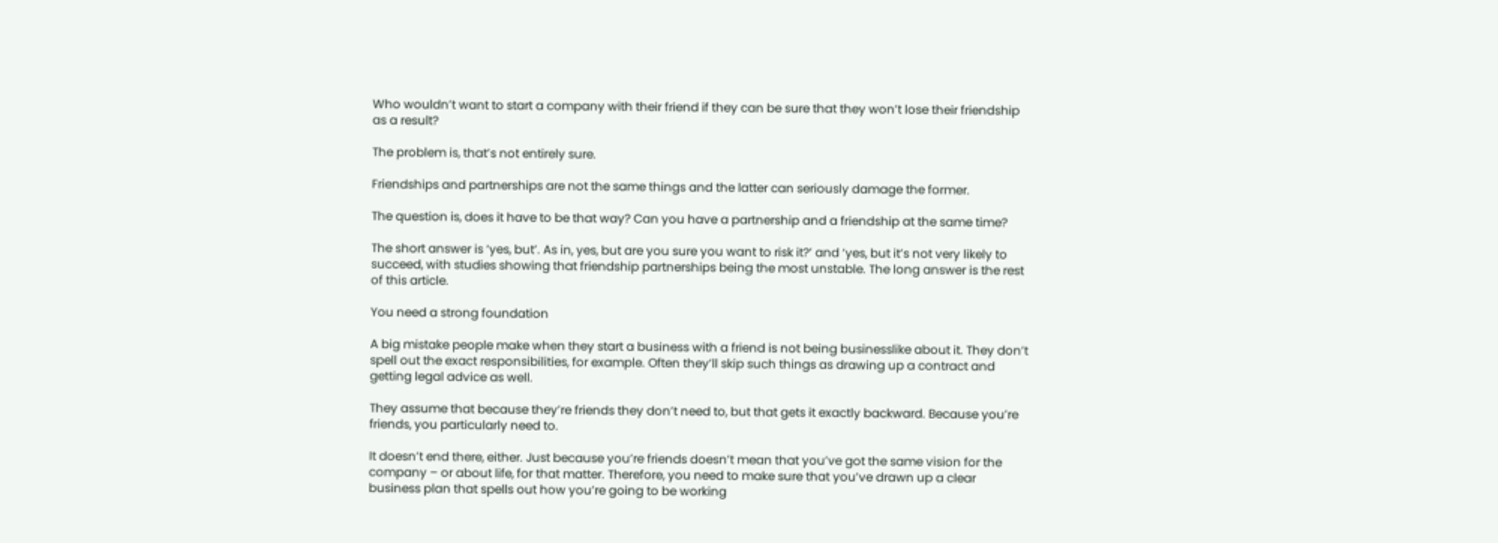Who wouldn’t want to start a company with their friend if they can be sure that they won’t lose their friendship as a result?

The problem is, that’s not entirely sure.

Friendships and partnerships are not the same things and the latter can seriously damage the former.

The question is, does it have to be that way? Can you have a partnership and a friendship at the same time?

The short answer is ‘yes, but’. As in, yes, but are you sure you want to risk it?’ and ‘yes, but it’s not very likely to succeed, with studies showing that friendship partnerships being the most unstable. The long answer is the rest of this article.

You need a strong foundation

A big mistake people make when they start a business with a friend is not being businesslike about it. They don’t spell out the exact responsibilities, for example. Often they’ll skip such things as drawing up a contract and getting legal advice as well.

They assume that because they’re friends they don’t need to, but that gets it exactly backward. Because you’re friends, you particularly need to.

It doesn’t end there, either. Just because you’re friends doesn’t mean that you’ve got the same vision for the company – or about life, for that matter. Therefore, you need to make sure that you’ve drawn up a clear business plan that spells out how you’re going to be working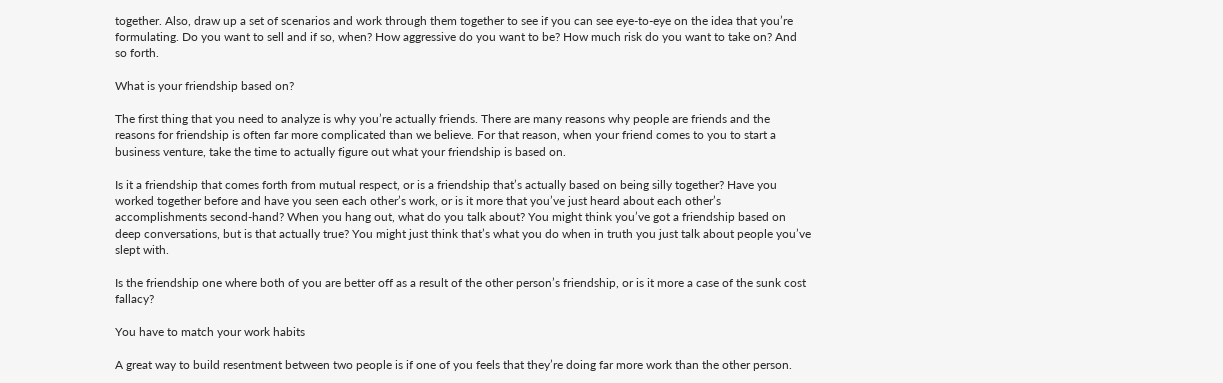together. Also, draw up a set of scenarios and work through them together to see if you can see eye-to-eye on the idea that you’re formulating. Do you want to sell and if so, when? How aggressive do you want to be? How much risk do you want to take on? And so forth.

What is your friendship based on?

The first thing that you need to analyze is why you’re actually friends. There are many reasons why people are friends and the reasons for friendship is often far more complicated than we believe. For that reason, when your friend comes to you to start a business venture, take the time to actually figure out what your friendship is based on.

Is it a friendship that comes forth from mutual respect, or is a friendship that’s actually based on being silly together? Have you worked together before and have you seen each other’s work, or is it more that you’ve just heard about each other’s accomplishments second-hand? When you hang out, what do you talk about? You might think you’ve got a friendship based on deep conversations, but is that actually true? You might just think that’s what you do when in truth you just talk about people you’ve slept with.

Is the friendship one where both of you are better off as a result of the other person’s friendship, or is it more a case of the sunk cost fallacy?

You have to match your work habits

A great way to build resentment between two people is if one of you feels that they’re doing far more work than the other person.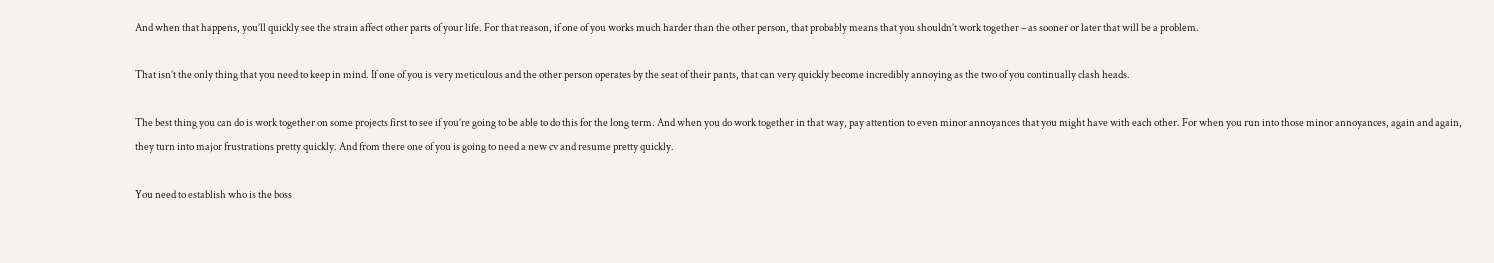And when that happens, you’ll quickly see the strain affect other parts of your life. For that reason, if one of you works much harder than the other person, that probably means that you shouldn’t work together – as sooner or later that will be a problem.

That isn’t the only thing that you need to keep in mind. If one of you is very meticulous and the other person operates by the seat of their pants, that can very quickly become incredibly annoying as the two of you continually clash heads.

The best thing you can do is work together on some projects first to see if you’re going to be able to do this for the long term. And when you do work together in that way, pay attention to even minor annoyances that you might have with each other. For when you run into those minor annoyances, again and again, they turn into major frustrations pretty quickly. And from there one of you is going to need a new cv and resume pretty quickly.

You need to establish who is the boss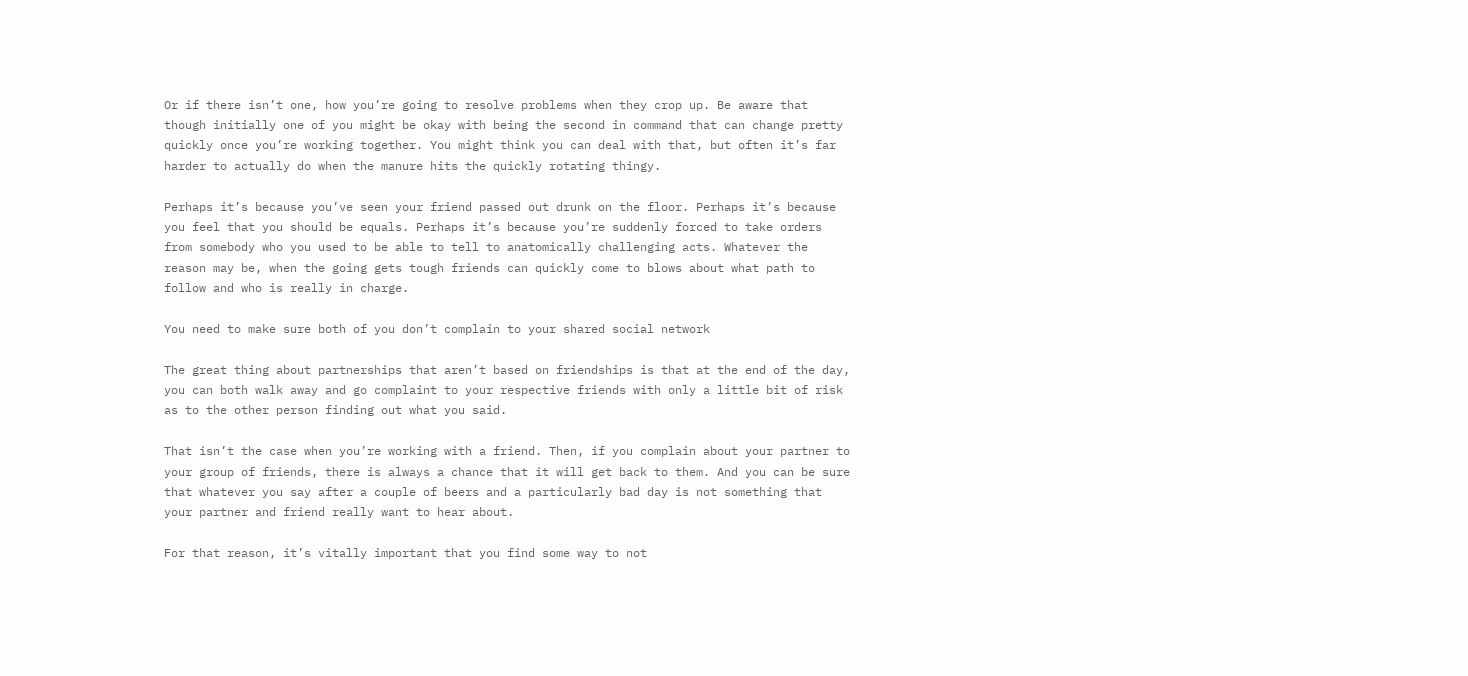Or if there isn’t one, how you’re going to resolve problems when they crop up. Be aware that though initially one of you might be okay with being the second in command that can change pretty quickly once you’re working together. You might think you can deal with that, but often it’s far harder to actually do when the manure hits the quickly rotating thingy.

Perhaps it’s because you’ve seen your friend passed out drunk on the floor. Perhaps it’s because you feel that you should be equals. Perhaps it’s because you’re suddenly forced to take orders from somebody who you used to be able to tell to anatomically challenging acts. Whatever the reason may be, when the going gets tough friends can quickly come to blows about what path to follow and who is really in charge.

You need to make sure both of you don’t complain to your shared social network

The great thing about partnerships that aren’t based on friendships is that at the end of the day, you can both walk away and go complaint to your respective friends with only a little bit of risk as to the other person finding out what you said.

That isn’t the case when you’re working with a friend. Then, if you complain about your partner to your group of friends, there is always a chance that it will get back to them. And you can be sure that whatever you say after a couple of beers and a particularly bad day is not something that your partner and friend really want to hear about.

For that reason, it’s vitally important that you find some way to not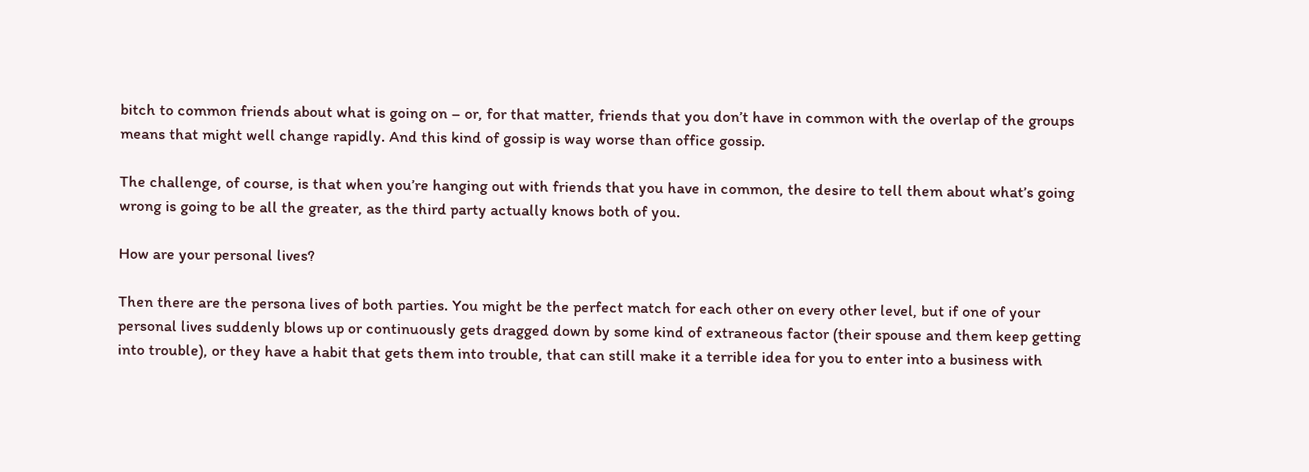bitch to common friends about what is going on – or, for that matter, friends that you don’t have in common with the overlap of the groups means that might well change rapidly. And this kind of gossip is way worse than office gossip.

The challenge, of course, is that when you’re hanging out with friends that you have in common, the desire to tell them about what’s going wrong is going to be all the greater, as the third party actually knows both of you.

How are your personal lives?

Then there are the persona lives of both parties. You might be the perfect match for each other on every other level, but if one of your personal lives suddenly blows up or continuously gets dragged down by some kind of extraneous factor (their spouse and them keep getting into trouble), or they have a habit that gets them into trouble, that can still make it a terrible idea for you to enter into a business with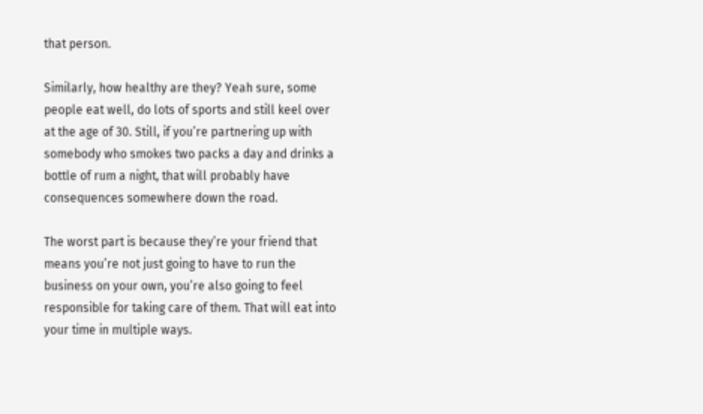that person.

Similarly, how healthy are they? Yeah sure, some people eat well, do lots of sports and still keel over at the age of 30. Still, if you’re partnering up with somebody who smokes two packs a day and drinks a bottle of rum a night, that will probably have consequences somewhere down the road.

The worst part is because they’re your friend that means you’re not just going to have to run the business on your own, you’re also going to feel responsible for taking care of them. That will eat into your time in multiple ways.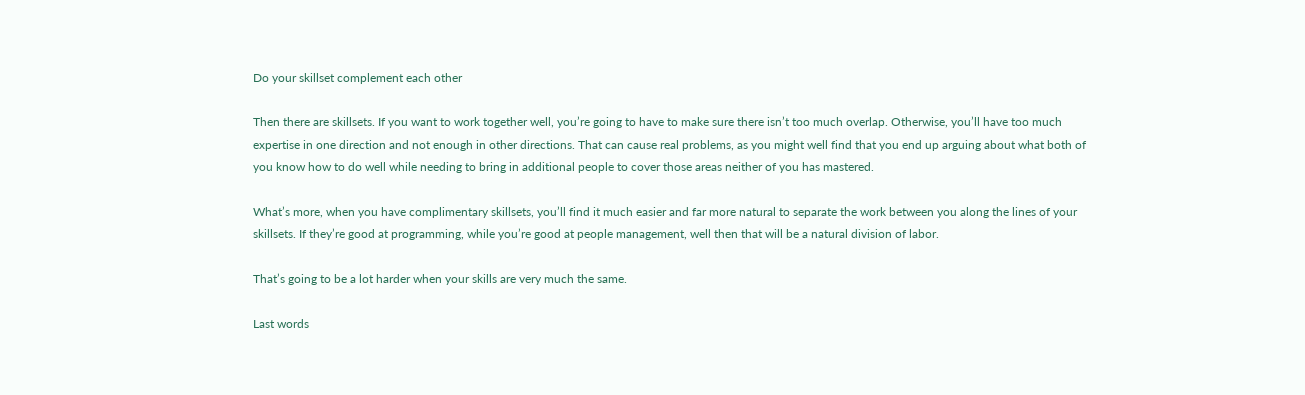Do your skillset complement each other

Then there are skillsets. If you want to work together well, you’re going to have to make sure there isn’t too much overlap. Otherwise, you’ll have too much expertise in one direction and not enough in other directions. That can cause real problems, as you might well find that you end up arguing about what both of you know how to do well while needing to bring in additional people to cover those areas neither of you has mastered.

What’s more, when you have complimentary skillsets, you’ll find it much easier and far more natural to separate the work between you along the lines of your skillsets. If they’re good at programming, while you’re good at people management, well then that will be a natural division of labor.

That’s going to be a lot harder when your skills are very much the same.

Last words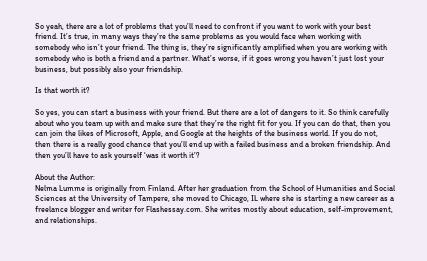So yeah, there are a lot of problems that you’ll need to confront if you want to work with your best friend. It’s true, in many ways they’re the same problems as you would face when working with somebody who isn’t your friend. The thing is, they’re significantly amplified when you are working with somebody who is both a friend and a partner. What’s worse, if it goes wrong you haven’t just lost your business, but possibly also your friendship.

Is that worth it?

So yes, you can start a business with your friend. But there are a lot of dangers to it. So think carefully about who you team up with and make sure that they’re the right fit for you. If you can do that, then you can join the likes of Microsoft, Apple, and Google at the heights of the business world. If you do not, then there is a really good chance that you’ll end up with a failed business and a broken friendship. And then you’ll have to ask yourself ‘was it worth it’?

About the Author:
Nelma Lumme is originally from Finland. After her graduation from the School of Humanities and Social Sciences at the University of Tampere, she moved to Chicago, IL where she is starting a new career as a freelance blogger and writer for Flashessay.com. She writes mostly about education, self-improvement, and relationships.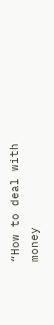“How to deal with money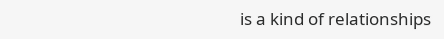is a kind of relationships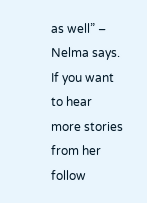as well” – Nelma says. If you want to hear more stories from her follow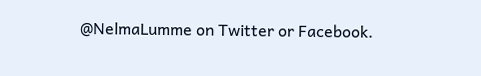@NelmaLumme on Twitter or Facebook.